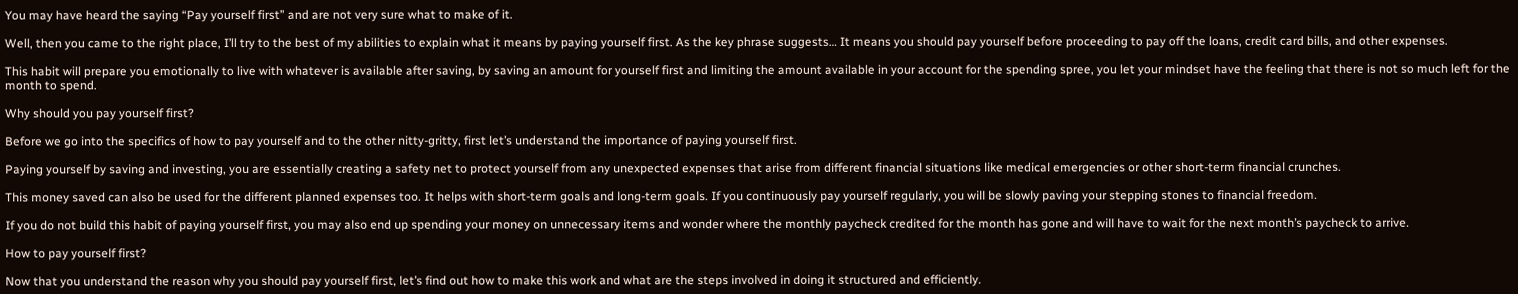You may have heard the saying “Pay yourself first” and are not very sure what to make of it.

Well, then you came to the right place, I’ll try to the best of my abilities to explain what it means by paying yourself first. As the key phrase suggests… It means you should pay yourself before proceeding to pay off the loans, credit card bills, and other expenses.

This habit will prepare you emotionally to live with whatever is available after saving, by saving an amount for yourself first and limiting the amount available in your account for the spending spree, you let your mindset have the feeling that there is not so much left for the month to spend.

Why should you pay yourself first?

Before we go into the specifics of how to pay yourself and to the other nitty-gritty, first let’s understand the importance of paying yourself first.

Paying yourself by saving and investing, you are essentially creating a safety net to protect yourself from any unexpected expenses that arise from different financial situations like medical emergencies or other short-term financial crunches.

This money saved can also be used for the different planned expenses too. It helps with short-term goals and long-term goals. If you continuously pay yourself regularly, you will be slowly paving your stepping stones to financial freedom.

If you do not build this habit of paying yourself first, you may also end up spending your money on unnecessary items and wonder where the monthly paycheck credited for the month has gone and will have to wait for the next month’s paycheck to arrive.

How to pay yourself first?

Now that you understand the reason why you should pay yourself first, let’s find out how to make this work and what are the steps involved in doing it structured and efficiently.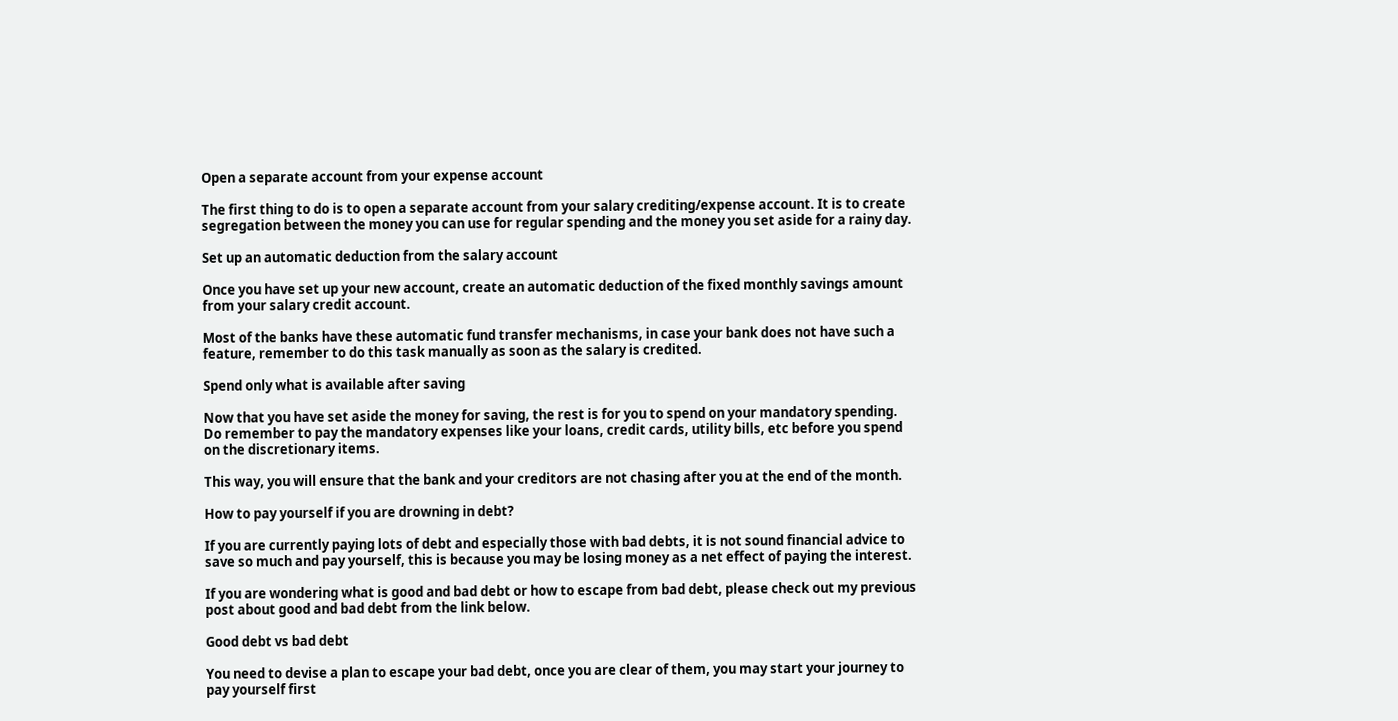Open a separate account from your expense account

The first thing to do is to open a separate account from your salary crediting/expense account. It is to create segregation between the money you can use for regular spending and the money you set aside for a rainy day.

Set up an automatic deduction from the salary account

Once you have set up your new account, create an automatic deduction of the fixed monthly savings amount from your salary credit account.

Most of the banks have these automatic fund transfer mechanisms, in case your bank does not have such a feature, remember to do this task manually as soon as the salary is credited.

Spend only what is available after saving

Now that you have set aside the money for saving, the rest is for you to spend on your mandatory spending. Do remember to pay the mandatory expenses like your loans, credit cards, utility bills, etc before you spend on the discretionary items.

This way, you will ensure that the bank and your creditors are not chasing after you at the end of the month.

How to pay yourself if you are drowning in debt?

If you are currently paying lots of debt and especially those with bad debts, it is not sound financial advice to save so much and pay yourself, this is because you may be losing money as a net effect of paying the interest.

If you are wondering what is good and bad debt or how to escape from bad debt, please check out my previous post about good and bad debt from the link below.

Good debt vs bad debt

You need to devise a plan to escape your bad debt, once you are clear of them, you may start your journey to pay yourself first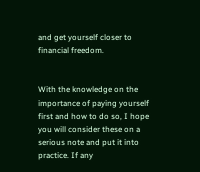and get yourself closer to financial freedom.


With the knowledge on the importance of paying yourself first and how to do so, I hope you will consider these on a serious note and put it into practice. If any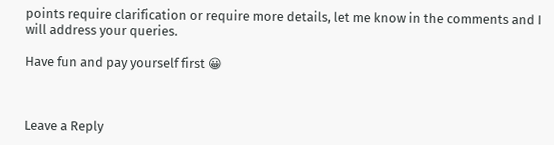points require clarification or require more details, let me know in the comments and I will address your queries.

Have fun and pay yourself first 😀



Leave a Reply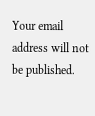Your email address will not be published.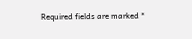Required fields are marked *